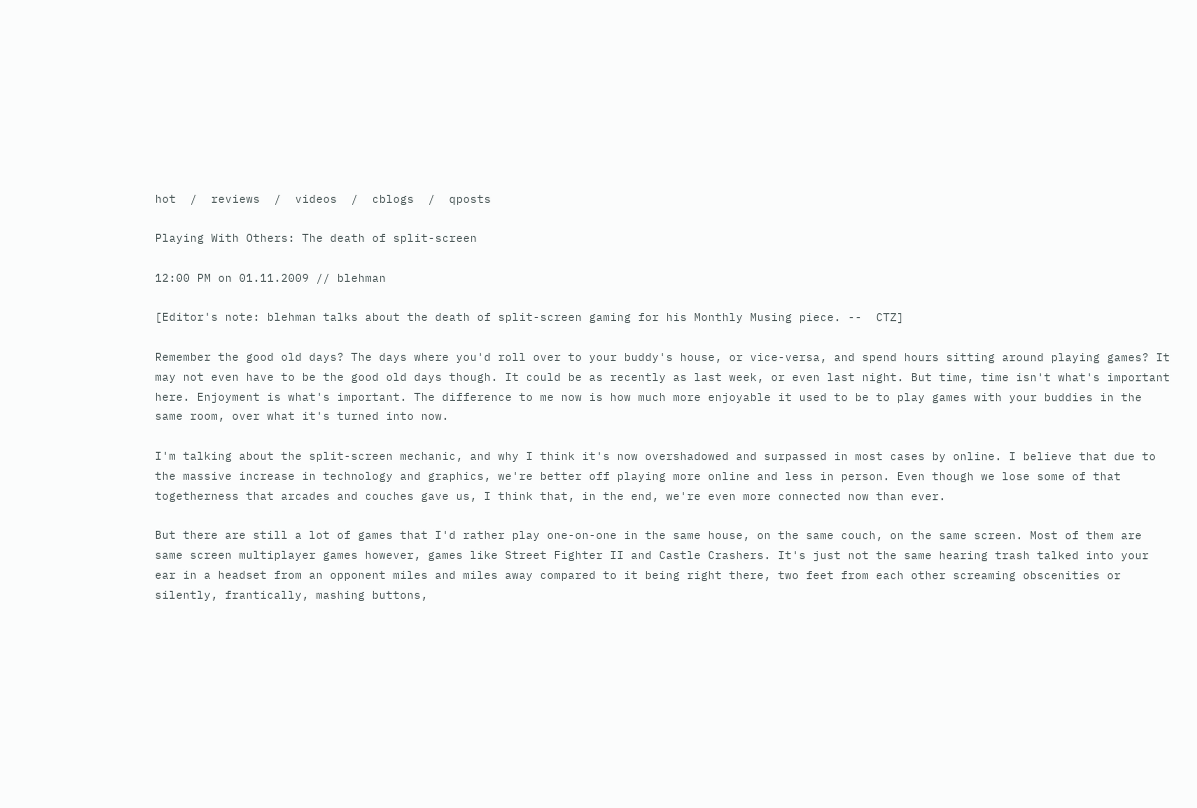hot  /  reviews  /  videos  /  cblogs  /  qposts

Playing With Others: The death of split-screen

12:00 PM on 01.11.2009 // blehman

[Editor's note: blehman talks about the death of split-screen gaming for his Monthly Musing piece. --  CTZ]

Remember the good old days? The days where you'd roll over to your buddy's house, or vice-versa, and spend hours sitting around playing games? It may not even have to be the good old days though. It could be as recently as last week, or even last night. But time, time isn't what's important here. Enjoyment is what's important. The difference to me now is how much more enjoyable it used to be to play games with your buddies in the same room, over what it's turned into now.

I'm talking about the split-screen mechanic, and why I think it's now overshadowed and surpassed in most cases by online. I believe that due to the massive increase in technology and graphics, we're better off playing more online and less in person. Even though we lose some of that togetherness that arcades and couches gave us, I think that, in the end, we're even more connected now than ever.

But there are still a lot of games that I'd rather play one-on-one in the same house, on the same couch, on the same screen. Most of them are same screen multiplayer games however, games like Street Fighter II and Castle Crashers. It's just not the same hearing trash talked into your ear in a headset from an opponent miles and miles away compared to it being right there, two feet from each other screaming obscenities or silently, frantically, mashing buttons,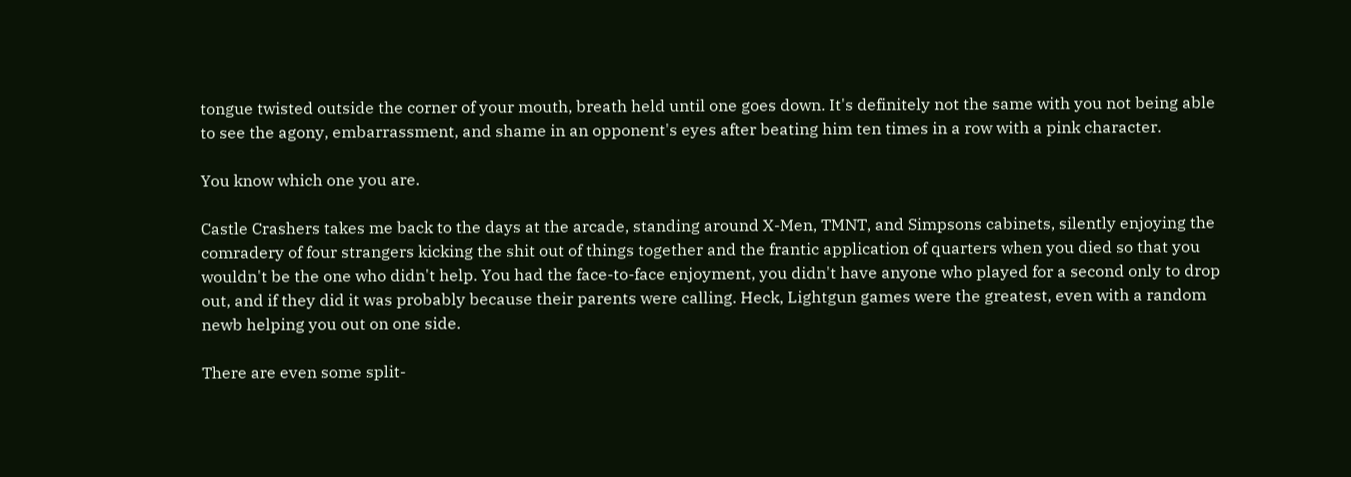tongue twisted outside the corner of your mouth, breath held until one goes down. It's definitely not the same with you not being able to see the agony, embarrassment, and shame in an opponent's eyes after beating him ten times in a row with a pink character.

You know which one you are.

Castle Crashers takes me back to the days at the arcade, standing around X-Men, TMNT, and Simpsons cabinets, silently enjoying the comradery of four strangers kicking the shit out of things together and the frantic application of quarters when you died so that you wouldn't be the one who didn't help. You had the face-to-face enjoyment, you didn't have anyone who played for a second only to drop out, and if they did it was probably because their parents were calling. Heck, Lightgun games were the greatest, even with a random newb helping you out on one side.

There are even some split-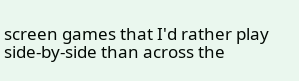screen games that I'd rather play side-by-side than across the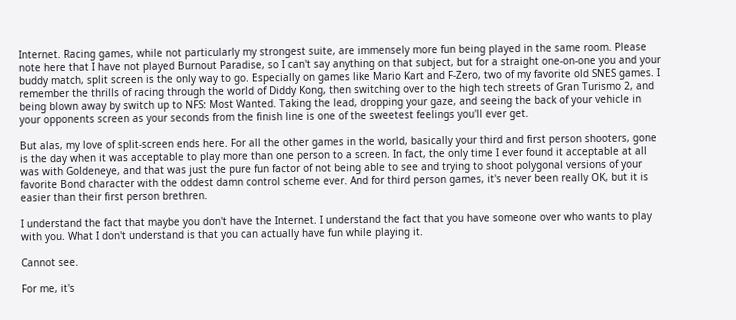Internet. Racing games, while not particularly my strongest suite, are immensely more fun being played in the same room. Please note here that I have not played Burnout Paradise, so I can't say anything on that subject, but for a straight one-on-one you and your buddy match, split screen is the only way to go. Especially on games like Mario Kart and F-Zero, two of my favorite old SNES games. I remember the thrills of racing through the world of Diddy Kong, then switching over to the high tech streets of Gran Turismo 2, and being blown away by switch up to NFS: Most Wanted. Taking the lead, dropping your gaze, and seeing the back of your vehicle in your opponents screen as your seconds from the finish line is one of the sweetest feelings you'll ever get.

But alas, my love of split-screen ends here. For all the other games in the world, basically your third and first person shooters, gone is the day when it was acceptable to play more than one person to a screen. In fact, the only time I ever found it acceptable at all was with Goldeneye, and that was just the pure fun factor of not being able to see and trying to shoot polygonal versions of your favorite Bond character with the oddest damn control scheme ever. And for third person games, it's never been really OK, but it is easier than their first person brethren.

I understand the fact that maybe you don't have the Internet. I understand the fact that you have someone over who wants to play with you. What I don't understand is that you can actually have fun while playing it.

Cannot see.

For me, it's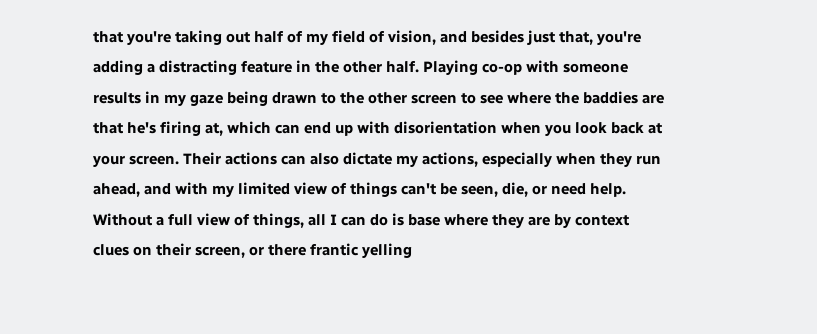that you're taking out half of my field of vision, and besides just that, you're adding a distracting feature in the other half. Playing co-op with someone results in my gaze being drawn to the other screen to see where the baddies are that he's firing at, which can end up with disorientation when you look back at your screen. Their actions can also dictate my actions, especially when they run ahead, and with my limited view of things can't be seen, die, or need help. Without a full view of things, all I can do is base where they are by context clues on their screen, or there frantic yelling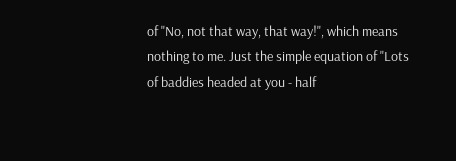of "No, not that way, that way!", which means nothing to me. Just the simple equation of "Lots of baddies headed at you - half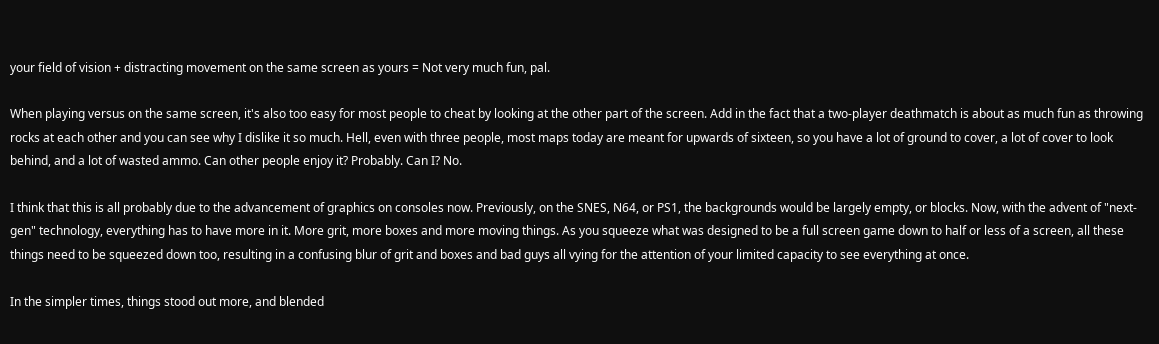your field of vision + distracting movement on the same screen as yours = Not very much fun, pal.

When playing versus on the same screen, it's also too easy for most people to cheat by looking at the other part of the screen. Add in the fact that a two-player deathmatch is about as much fun as throwing rocks at each other and you can see why I dislike it so much. Hell, even with three people, most maps today are meant for upwards of sixteen, so you have a lot of ground to cover, a lot of cover to look behind, and a lot of wasted ammo. Can other people enjoy it? Probably. Can I? No.

I think that this is all probably due to the advancement of graphics on consoles now. Previously, on the SNES, N64, or PS1, the backgrounds would be largely empty, or blocks. Now, with the advent of "next-gen" technology, everything has to have more in it. More grit, more boxes and more moving things. As you squeeze what was designed to be a full screen game down to half or less of a screen, all these things need to be squeezed down too, resulting in a confusing blur of grit and boxes and bad guys all vying for the attention of your limited capacity to see everything at once.

In the simpler times, things stood out more, and blended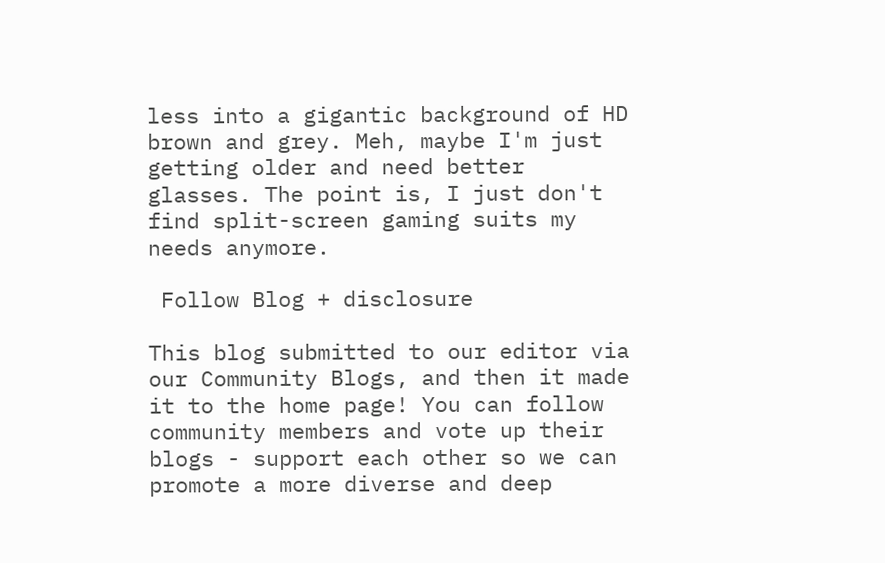less into a gigantic background of HD brown and grey. Meh, maybe I'm just getting older and need better glasses. The point is, I just don't find split-screen gaming suits my needs anymore.

 Follow Blog + disclosure

This blog submitted to our editor via our Community Blogs, and then it made it to the home page! You can follow community members and vote up their blogs - support each other so we can promote a more diverse and deep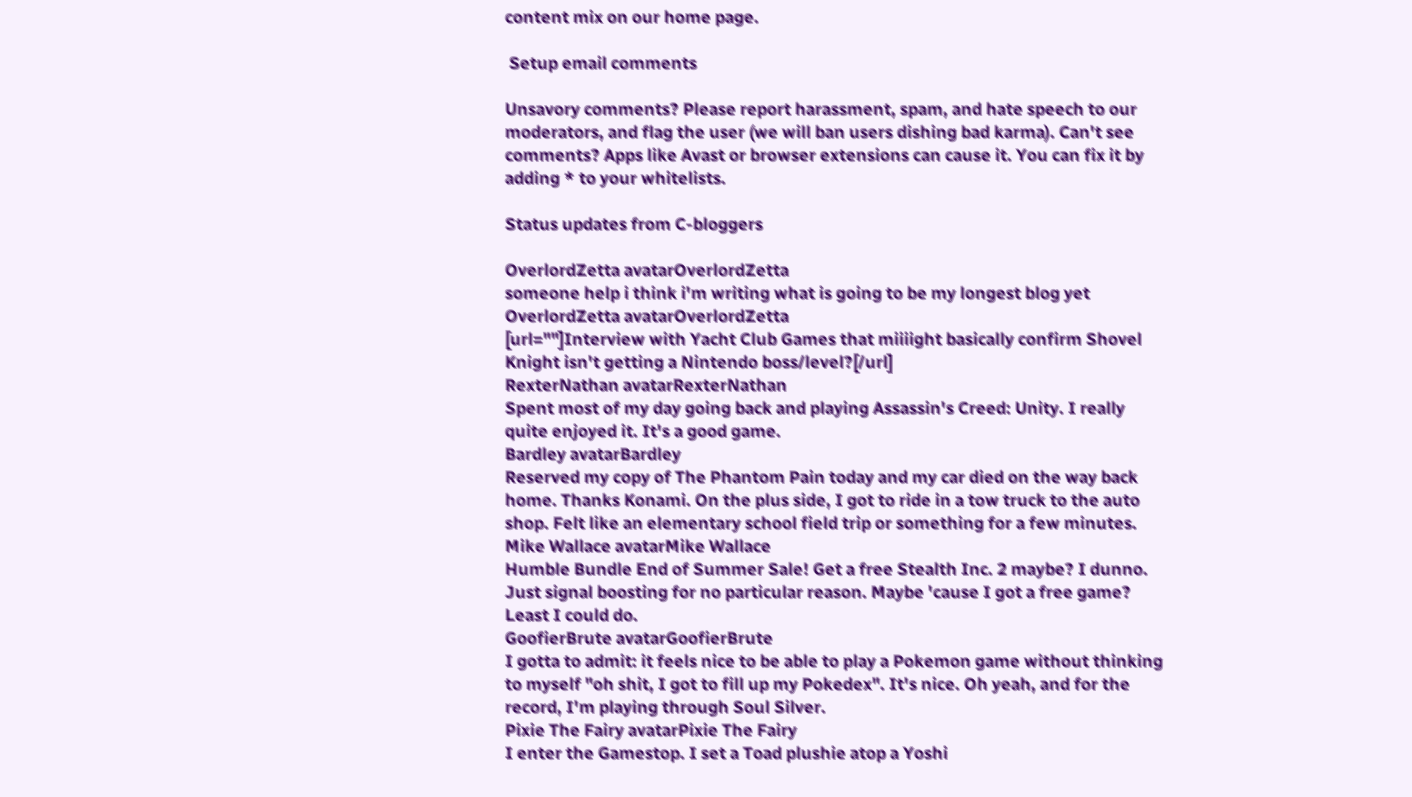content mix on our home page.

 Setup email comments

Unsavory comments? Please report harassment, spam, and hate speech to our moderators, and flag the user (we will ban users dishing bad karma). Can't see comments? Apps like Avast or browser extensions can cause it. You can fix it by adding * to your whitelists.

Status updates from C-bloggers

OverlordZetta avatarOverlordZetta
someone help i think i'm writing what is going to be my longest blog yet
OverlordZetta avatarOverlordZetta
[url=""]Interview with Yacht Club Games that miiiight basically confirm Shovel Knight isn't getting a Nintendo boss/level?[/url]
RexterNathan avatarRexterNathan
Spent most of my day going back and playing Assassin's Creed: Unity. I really quite enjoyed it. It's a good game.
Bardley avatarBardley
Reserved my copy of The Phantom Pain today and my car died on the way back home. Thanks Konami. On the plus side, I got to ride in a tow truck to the auto shop. Felt like an elementary school field trip or something for a few minutes.
Mike Wallace avatarMike Wallace
Humble Bundle End of Summer Sale! Get a free Stealth Inc. 2 maybe? I dunno. Just signal boosting for no particular reason. Maybe 'cause I got a free game? Least I could do.
GoofierBrute avatarGoofierBrute
I gotta to admit: it feels nice to be able to play a Pokemon game without thinking to myself "oh shit, I got to fill up my Pokedex". It's nice. Oh yeah, and for the record, I'm playing through Soul Silver.
Pixie The Fairy avatarPixie The Fairy
I enter the Gamestop. I set a Toad plushie atop a Yoshi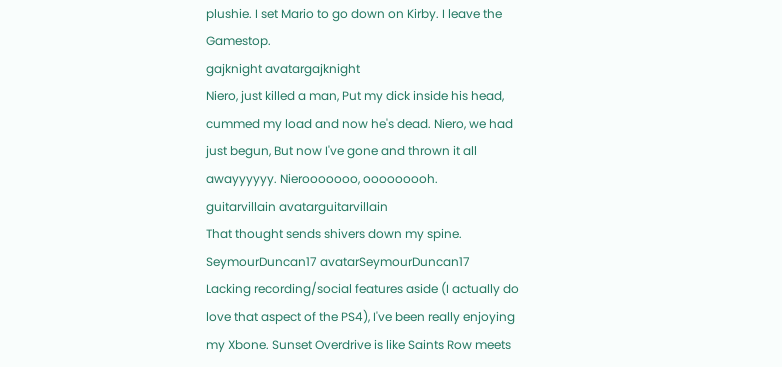plushie. I set Mario to go down on Kirby. I leave the Gamestop.
gajknight avatargajknight
Niero, just killed a man, Put my dick inside his head, cummed my load and now he's dead. Niero, we had just begun, But now I've gone and thrown it all awayyyyyy. Nierooooooo, ooooooooh.
guitarvillain avatarguitarvillain
That thought sends shivers down my spine.
SeymourDuncan17 avatarSeymourDuncan17
Lacking recording/social features aside (I actually do love that aspect of the PS4), I've been really enjoying my Xbone. Sunset Overdrive is like Saints Row meets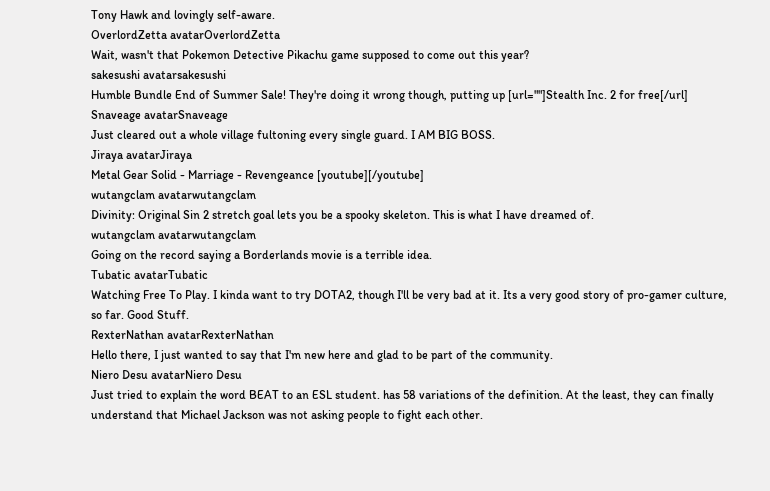Tony Hawk and lovingly self-aware.
OverlordZetta avatarOverlordZetta
Wait, wasn't that Pokemon Detective Pikachu game supposed to come out this year?
sakesushi avatarsakesushi
Humble Bundle End of Summer Sale! They're doing it wrong though, putting up [url=""]Stealth Inc. 2 for free[/url]
Snaveage avatarSnaveage
Just cleared out a whole village fultoning every single guard. I AM BIG BOSS.
Jiraya avatarJiraya
Metal Gear Solid - Marriage - Revengeance [youtube][/youtube]
wutangclam avatarwutangclam
Divinity: Original Sin 2 stretch goal lets you be a spooky skeleton. This is what I have dreamed of.
wutangclam avatarwutangclam
Going on the record saying a Borderlands movie is a terrible idea.
Tubatic avatarTubatic
Watching Free To Play. I kinda want to try DOTA2, though I'll be very bad at it. Its a very good story of pro-gamer culture, so far. Good Stuff.
RexterNathan avatarRexterNathan
Hello there, I just wanted to say that I'm new here and glad to be part of the community.
Niero Desu avatarNiero Desu
Just tried to explain the word BEAT to an ESL student. has 58 variations of the definition. At the least, they can finally understand that Michael Jackson was not asking people to fight each other.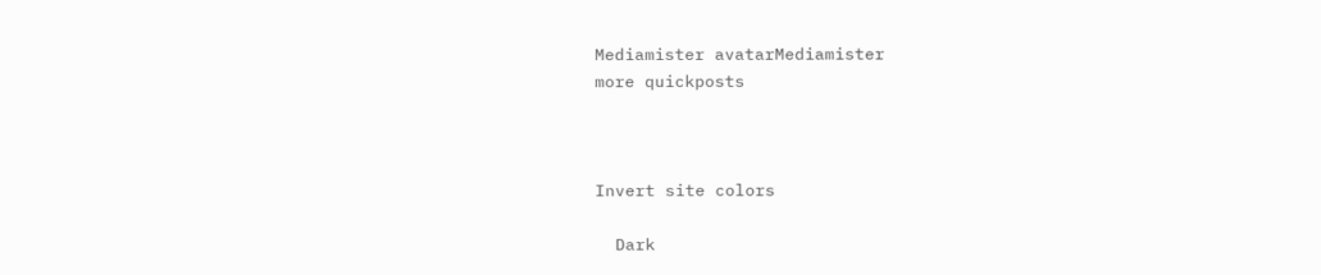Mediamister avatarMediamister
more quickposts



Invert site colors

  Dark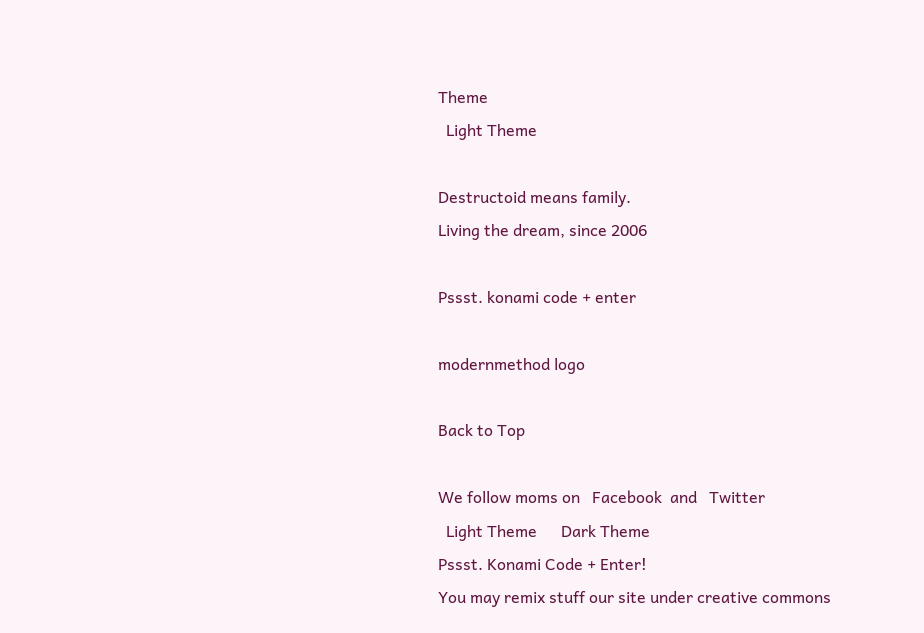Theme
  Light Theme

Destructoid means family.
Living the dream, since 2006

Pssst. konami code + enter

modernmethod logo

Back to Top

We follow moms on   Facebook  and   Twitter
  Light Theme      Dark Theme
Pssst. Konami Code + Enter!
You may remix stuff our site under creative commons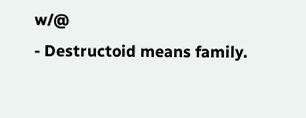w/@
- Destructoid means family.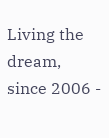Living the dream, since 2006 -